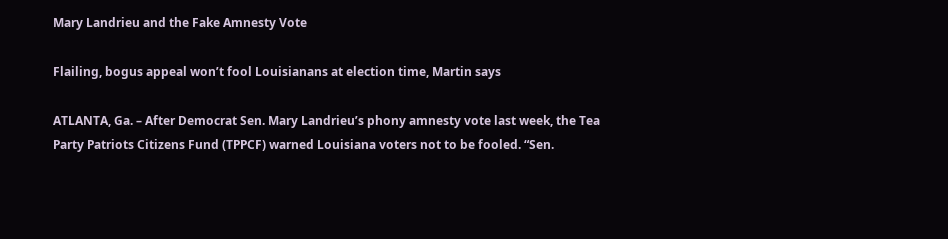Mary Landrieu and the Fake Amnesty Vote

Flailing, bogus appeal won’t fool Louisianans at election time, Martin says

ATLANTA, Ga. – After Democrat Sen. Mary Landrieu’s phony amnesty vote last week, the Tea Party Patriots Citizens Fund (TPPCF) warned Louisiana voters not to be fooled. “Sen.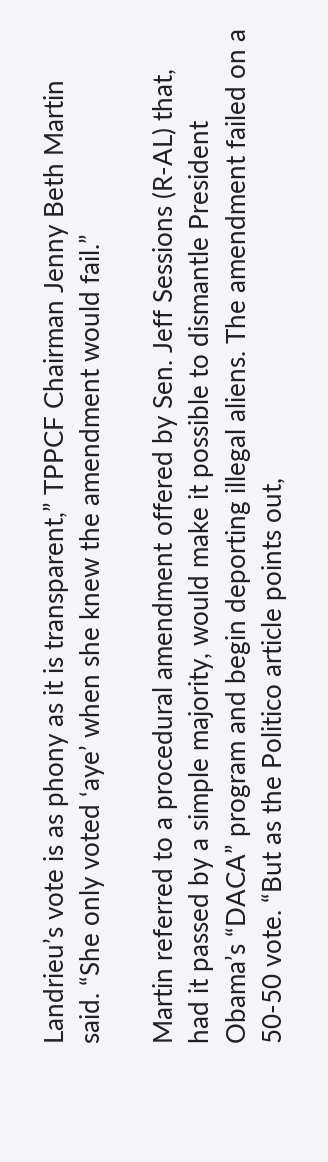Landrieu’s vote is as phony as it is transparent,” TPPCF Chairman Jenny Beth Martin said. “She only voted ‘aye’ when she knew the amendment would fail.”

Martin referred to a procedural amendment offered by Sen. Jeff Sessions (R-AL) that, had it passed by a simple majority, would make it possible to dismantle President Obama’s “DACA” program and begin deporting illegal aliens. The amendment failed on a 50-50 vote. “But as the Politico article points out,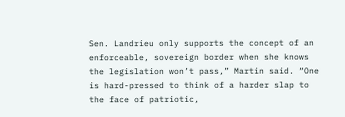Sen. Landrieu only supports the concept of an enforceable, sovereign border when she knows the legislation won’t pass,” Martin said. “One is hard-pressed to think of a harder slap to the face of patriotic,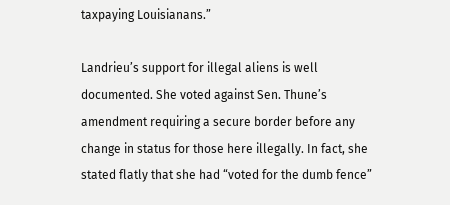taxpaying Louisianans.”

Landrieu’s support for illegal aliens is well documented. She voted against Sen. Thune’s amendment requiring a secure border before any change in status for those here illegally. In fact, she stated flatly that she had “voted for the dumb fence”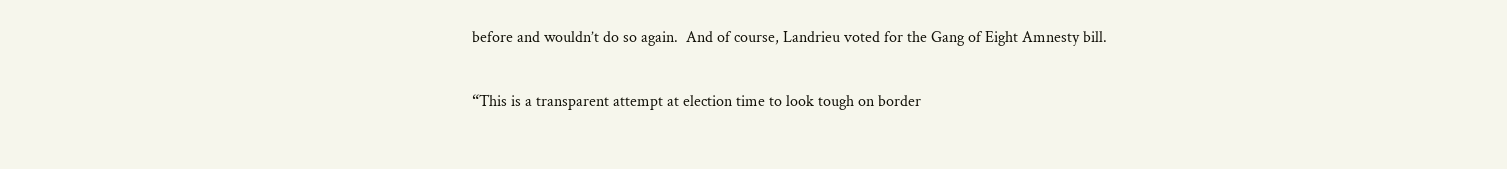before and wouldn’t do so again.  And of course, Landrieu voted for the Gang of Eight Amnesty bill.

“This is a transparent attempt at election time to look tough on border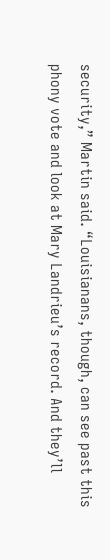security,” Martin said. “Louisianans, though, can see past this phony vote and look at Mary Landrieu’s record. And they’ll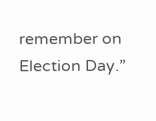remember on Election Day.”